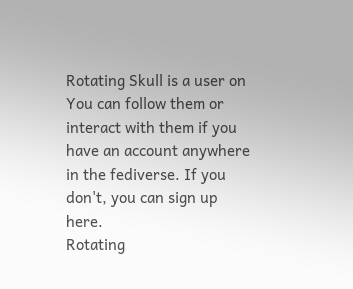Rotating Skull is a user on You can follow them or interact with them if you have an account anywhere in the fediverse. If you don't, you can sign up here.
Rotating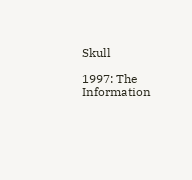Skull

1997: The Information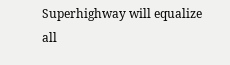Superhighway will equalize all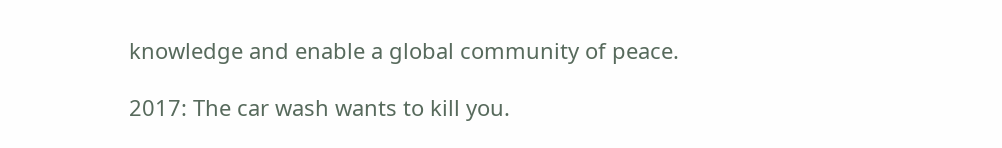knowledge and enable a global community of peace.

2017: The car wash wants to kill you.